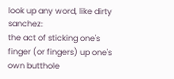look up any word, like dirty sanchez:
the act of sticking one's finger (or fingers) up one's own butthole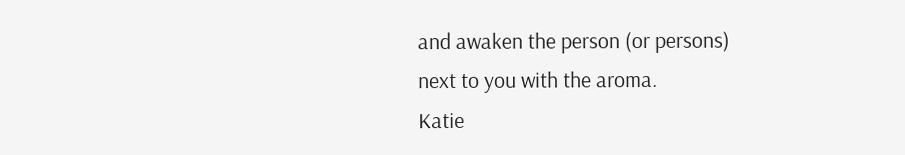and awaken the person (or persons)
next to you with the aroma.
Katie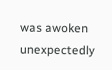was awoken unexpectedly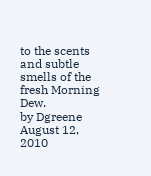to the scents and subtle smells of the fresh Morning Dew.
by Dgreene August 12, 2010